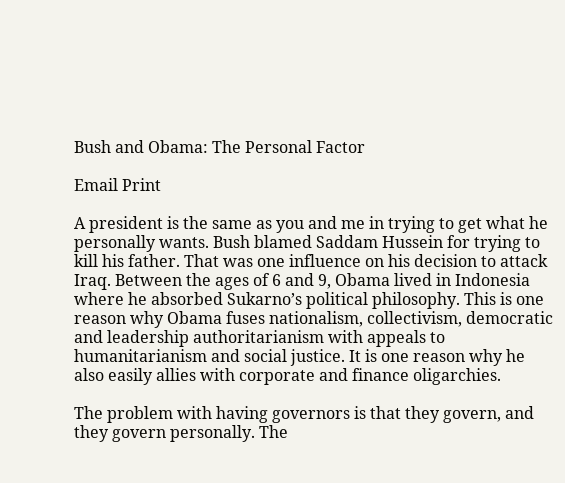Bush and Obama: The Personal Factor

Email Print

A president is the same as you and me in trying to get what he personally wants. Bush blamed Saddam Hussein for trying to kill his father. That was one influence on his decision to attack Iraq. Between the ages of 6 and 9, Obama lived in Indonesia where he absorbed Sukarno’s political philosophy. This is one reason why Obama fuses nationalism, collectivism, democratic and leadership authoritarianism with appeals to humanitarianism and social justice. It is one reason why he also easily allies with corporate and finance oligarchies.

The problem with having governors is that they govern, and they govern personally. The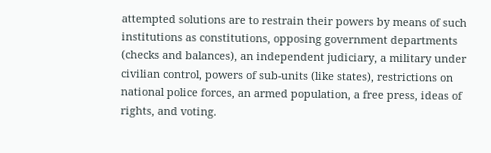attempted solutions are to restrain their powers by means of such institutions as constitutions, opposing government departments (checks and balances), an independent judiciary, a military under civilian control, powers of sub-units (like states), restrictions on national police forces, an armed population, a free press, ideas of rights, and voting.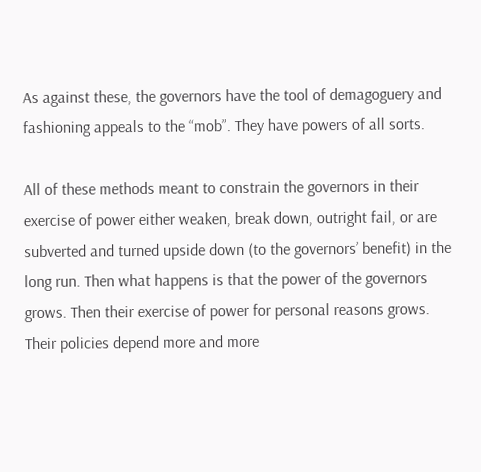As against these, the governors have the tool of demagoguery and fashioning appeals to the “mob”. They have powers of all sorts.

All of these methods meant to constrain the governors in their exercise of power either weaken, break down, outright fail, or are subverted and turned upside down (to the governors’ benefit) in the long run. Then what happens is that the power of the governors grows. Then their exercise of power for personal reasons grows. Their policies depend more and more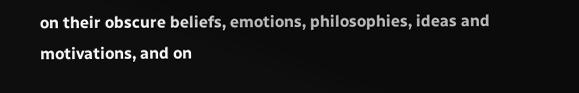on their obscure beliefs, emotions, philosophies, ideas and motivations, and on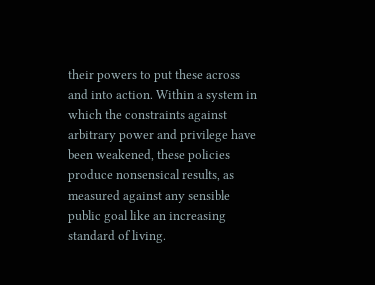their powers to put these across and into action. Within a system in which the constraints against arbitrary power and privilege have been weakened, these policies produce nonsensical results, as measured against any sensible public goal like an increasing standard of living.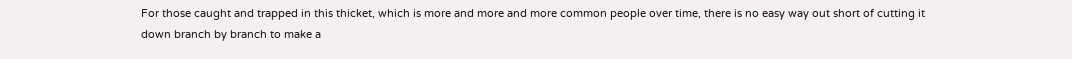For those caught and trapped in this thicket, which is more and more and more common people over time, there is no easy way out short of cutting it down branch by branch to make a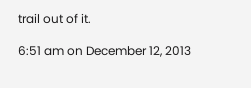trail out of it.

6:51 am on December 12, 2013